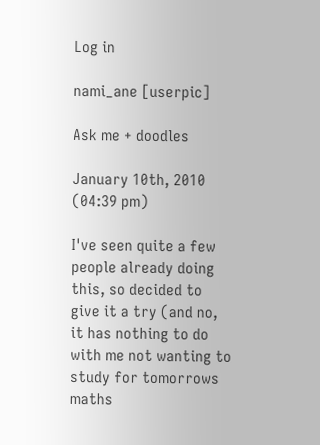Log in

nami_ane [userpic]

Ask me + doodles

January 10th, 2010 (04:39 pm)

I've seen quite a few people already doing this, so decided to give it a try (and no, it has nothing to do with me not wanting to study for tomorrows maths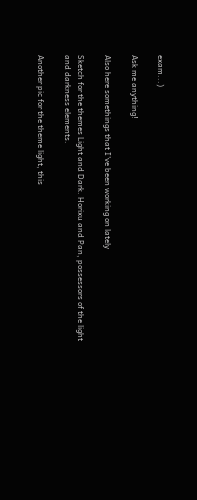exam...)

Ask me anything!

Also here somethings that I've been working on lately

Sketch for the themes Light and Dark. Horixu and Pan, possessors of the light and darkness elements.

Another pic for the theme light, this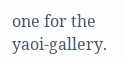one for the yaoi-gallery.